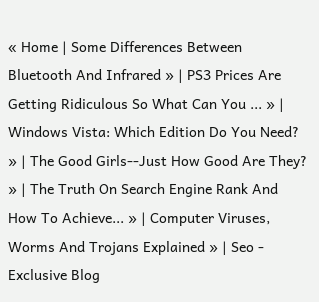« Home | Some Differences Between Bluetooth And Infrared » | PS3 Prices Are Getting Ridiculous So What Can You ... » | Windows Vista: Which Edition Do You Need? » | The Good Girls--Just How Good Are They? » | The Truth On Search Engine Rank And How To Achieve... » | Computer Viruses, Worms And Trojans Explained » | Seo - Exclusive Blog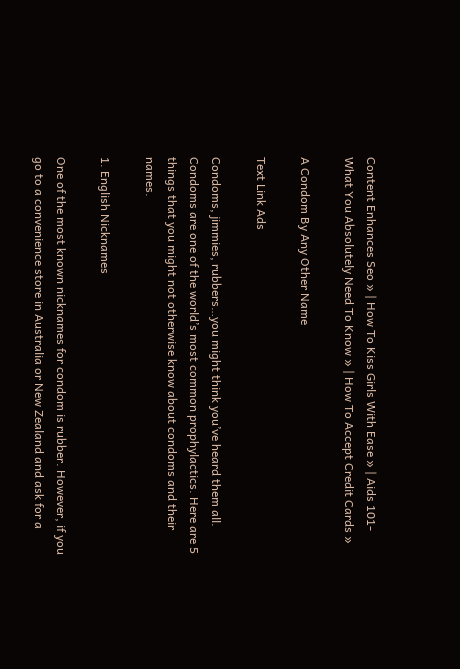Content Enhances Seo » | How To Kiss Girls With Ease » | Aids 101- What You Absolutely Need To Know » | How To Accept Credit Cards »

A Condom By Any Other Name

Text Link Ads

Condoms, jimmies, rubbers…you might think you’ve heard them all. Condoms are one of the world’s most common prophylactics. Here are 5 things that you might not otherwise know about condoms and their names.

1. English Nicknames

One of the most known nicknames for condom is rubber. However, if you go to a convenience store in Australia or New Zealand and ask for a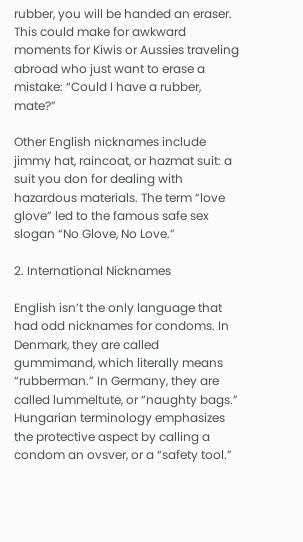rubber, you will be handed an eraser. This could make for awkward moments for Kiwis or Aussies traveling abroad who just want to erase a mistake: “Could I have a rubber, mate?”

Other English nicknames include jimmy hat, raincoat, or hazmat suit: a suit you don for dealing with hazardous materials. The term “love glove” led to the famous safe sex slogan “No Glove, No Love.”

2. International Nicknames

English isn’t the only language that had odd nicknames for condoms. In Denmark, they are called gummimand, which literally means “rubberman.” In Germany, they are called lummeltute, or “naughty bags.” Hungarian terminology emphasizes the protective aspect by calling a condom an ovsver, or a “safety tool.”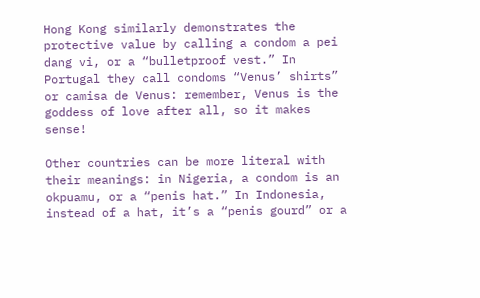Hong Kong similarly demonstrates the protective value by calling a condom a pei dang vi, or a “bulletproof vest.” In Portugal they call condoms “Venus’ shirts” or camisa de Venus: remember, Venus is the goddess of love after all, so it makes sense!

Other countries can be more literal with their meanings: in Nigeria, a condom is an okpuamu, or a “penis hat.” In Indonesia, instead of a hat, it’s a “penis gourd” or a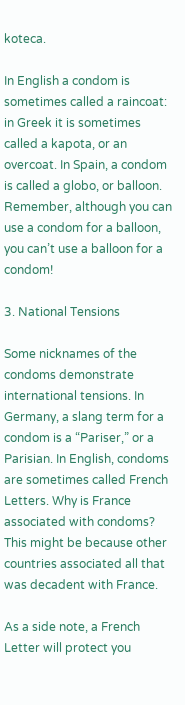koteca.

In English a condom is sometimes called a raincoat: in Greek it is sometimes called a kapota, or an overcoat. In Spain, a condom is called a globo, or balloon. Remember, although you can use a condom for a balloon, you can’t use a balloon for a condom!

3. National Tensions

Some nicknames of the condoms demonstrate international tensions. In Germany, a slang term for a condom is a “Pariser,” or a Parisian. In English, condoms are sometimes called French Letters. Why is France associated with condoms? This might be because other countries associated all that was decadent with France.

As a side note, a French Letter will protect you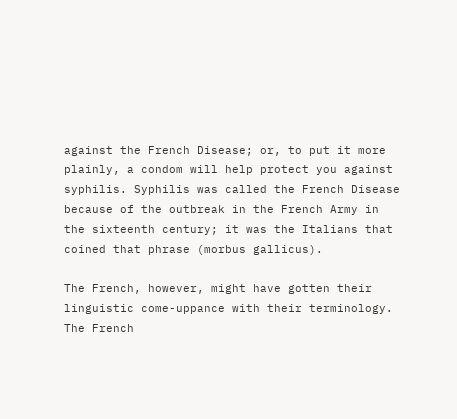against the French Disease; or, to put it more plainly, a condom will help protect you against syphilis. Syphilis was called the French Disease because of the outbreak in the French Army in the sixteenth century; it was the Italians that coined that phrase (morbus gallicus).

The French, however, might have gotten their linguistic come-uppance with their terminology. The French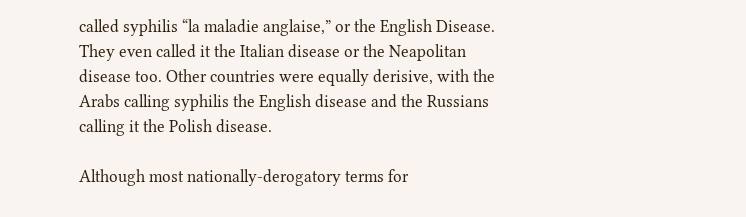called syphilis “la maladie anglaise,” or the English Disease. They even called it the Italian disease or the Neapolitan disease too. Other countries were equally derisive, with the Arabs calling syphilis the English disease and the Russians calling it the Polish disease.

Although most nationally-derogatory terms for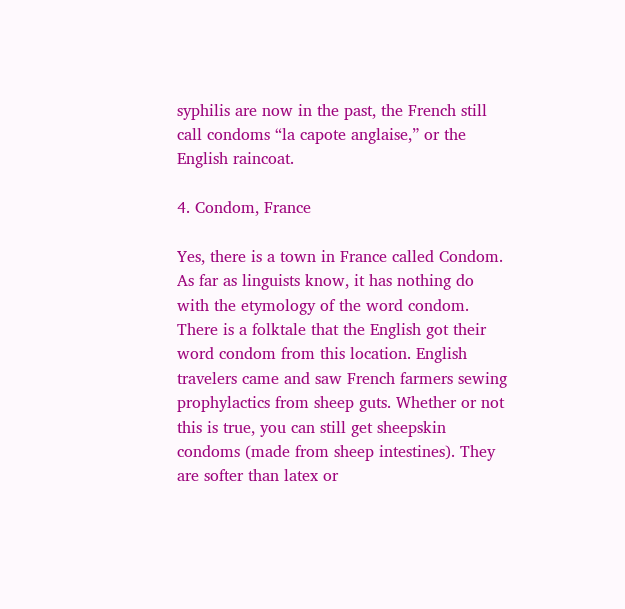syphilis are now in the past, the French still call condoms “la capote anglaise,” or the English raincoat.

4. Condom, France

Yes, there is a town in France called Condom. As far as linguists know, it has nothing do with the etymology of the word condom. There is a folktale that the English got their word condom from this location. English travelers came and saw French farmers sewing prophylactics from sheep guts. Whether or not this is true, you can still get sheepskin condoms (made from sheep intestines). They are softer than latex or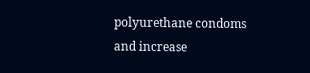polyurethane condoms and increase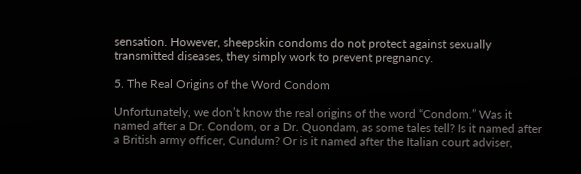sensation. However, sheepskin condoms do not protect against sexually transmitted diseases, they simply work to prevent pregnancy.

5. The Real Origins of the Word Condom

Unfortunately, we don’t know the real origins of the word “Condom.” Was it named after a Dr. Condom, or a Dr. Quondam, as some tales tell? Is it named after a British army officer, Cundum? Or is it named after the Italian court adviser,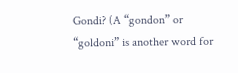Gondi? (A “gondon” or “goldoni” is another word for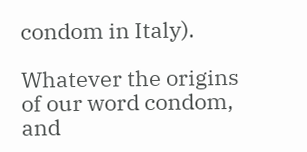condom in Italy).

Whatever the origins of our word condom, and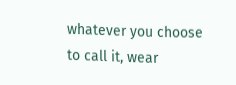whatever you choose to call it, wear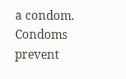a condom. Condoms prevent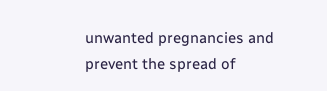unwanted pregnancies and prevent the spread of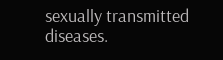sexually transmitted diseases.